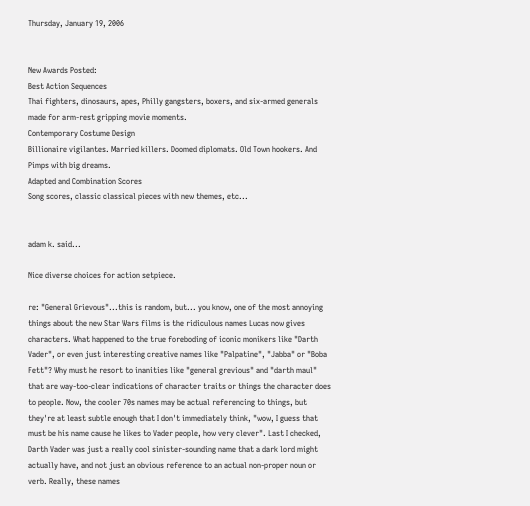Thursday, January 19, 2006


New Awards Posted:
Best Action Sequences
Thai fighters, dinosaurs, apes, Philly gangsters, boxers, and six-armed generals made for arm-rest gripping movie moments.
Contemporary Costume Design
Billionaire vigilantes. Married killers. Doomed diplomats. Old Town hookers. And Pimps with big dreams.
Adapted and Combination Scores
Song scores, classic classical pieces with new themes, etc...


adam k. said...

Nice diverse choices for action setpiece.

re: "General Grievous"...this is random, but... you know, one of the most annoying things about the new Star Wars films is the ridiculous names Lucas now gives characters. What happened to the true foreboding of iconic monikers like "Darth Vader", or even just interesting creative names like "Palpatine", "Jabba" or "Boba Fett"? Why must he resort to inanities like "general grevious" and "darth maul" that are way-too-clear indications of character traits or things the character does to people. Now, the cooler 70s names may be actual referencing to things, but they're at least subtle enough that I don't immediately think, "wow, I guess that must be his name cause he likes to Vader people, how very clever". Last I checked, Darth Vader was just a really cool sinister-sounding name that a dark lord might actually have, and not just an obvious reference to an actual non-proper noun or verb. Really, these names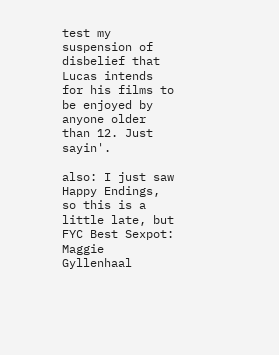test my suspension of disbelief that Lucas intends for his films to be enjoyed by anyone older than 12. Just sayin'.

also: I just saw Happy Endings, so this is a little late, but FYC Best Sexpot: Maggie Gyllenhaal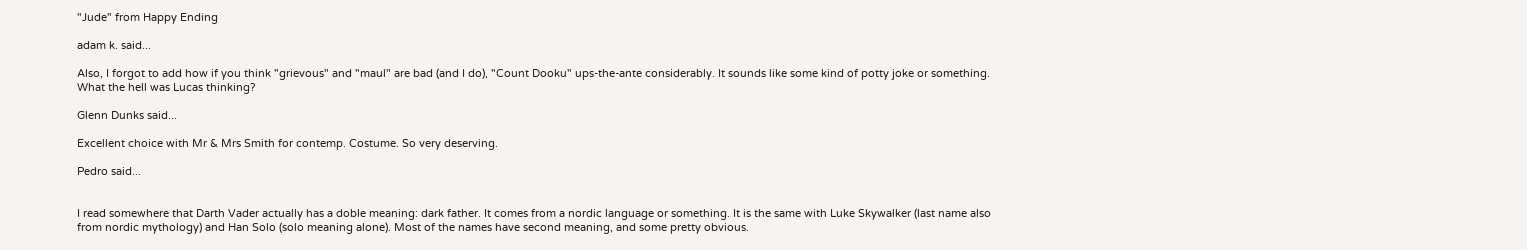"Jude" from Happy Ending

adam k. said...

Also, I forgot to add how if you think "grievous" and "maul" are bad (and I do), "Count Dooku" ups-the-ante considerably. It sounds like some kind of potty joke or something. What the hell was Lucas thinking?

Glenn Dunks said...

Excellent choice with Mr & Mrs Smith for contemp. Costume. So very deserving.

Pedro said...


I read somewhere that Darth Vader actually has a doble meaning: dark father. It comes from a nordic language or something. It is the same with Luke Skywalker (last name also from nordic mythology) and Han Solo (solo meaning alone). Most of the names have second meaning, and some pretty obvious.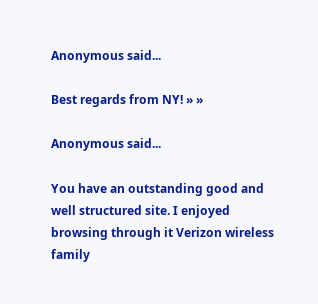Anonymous said...

Best regards from NY! » »

Anonymous said...

You have an outstanding good and well structured site. I enjoyed browsing through it Verizon wireless family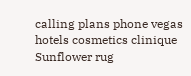calling plans phone vegas hotels cosmetics clinique Sunflower rug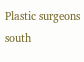Plastic surgeons south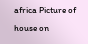africa Picture of house on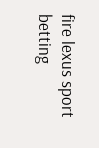fire lexus sport betting